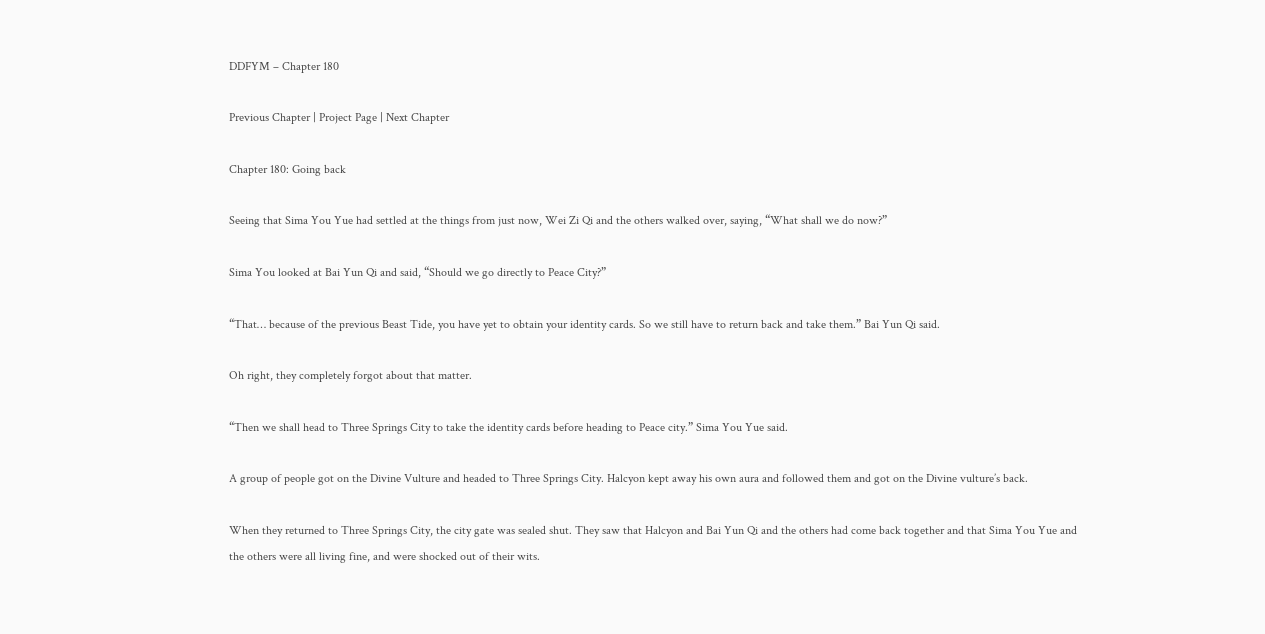DDFYM – Chapter 180

Previous Chapter | Project Page | Next Chapter

Chapter 180: Going back

Seeing that Sima You Yue had settled at the things from just now, Wei Zi Qi and the others walked over, saying, “What shall we do now?”

Sima You looked at Bai Yun Qi and said, “Should we go directly to Peace City?”

“That… because of the previous Beast Tide, you have yet to obtain your identity cards. So we still have to return back and take them.” Bai Yun Qi said.

Oh right, they completely forgot about that matter.

“Then we shall head to Three Springs City to take the identity cards before heading to Peace city.” Sima You Yue said.

A group of people got on the Divine Vulture and headed to Three Springs City. Halcyon kept away his own aura and followed them and got on the Divine vulture’s back.

When they returned to Three Springs City, the city gate was sealed shut. They saw that Halcyon and Bai Yun Qi and the others had come back together and that Sima You Yue and the others were all living fine, and were shocked out of their wits.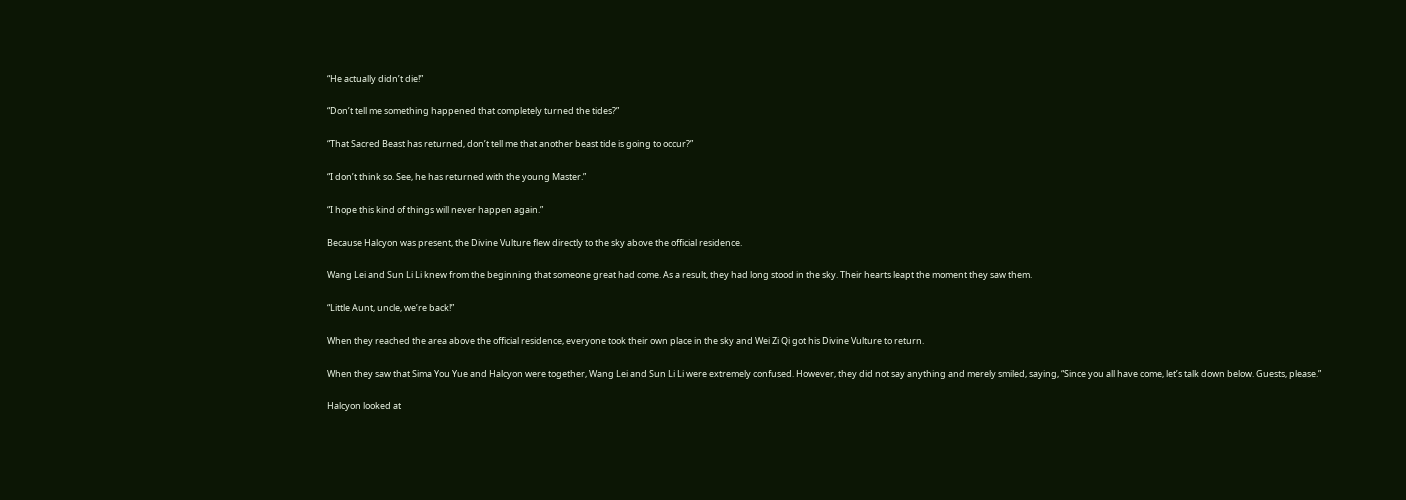“He actually didn’t die!”

“Don’t tell me something happened that completely turned the tides?”

“That Sacred Beast has returned, don’t tell me that another beast tide is going to occur?”

“I don’t think so. See, he has returned with the young Master.”

“I hope this kind of things will never happen again.”

Because Halcyon was present, the Divine Vulture flew directly to the sky above the official residence.

Wang Lei and Sun Li Li knew from the beginning that someone great had come. As a result, they had long stood in the sky. Their hearts leapt the moment they saw them.

“Little Aunt, uncle, we’re back!”

When they reached the area above the official residence, everyone took their own place in the sky and Wei Zi Qi got his Divine Vulture to return.

When they saw that Sima You Yue and Halcyon were together, Wang Lei and Sun Li Li were extremely confused. However, they did not say anything and merely smiled, saying, “Since you all have come, let’s talk down below. Guests, please.”

Halcyon looked at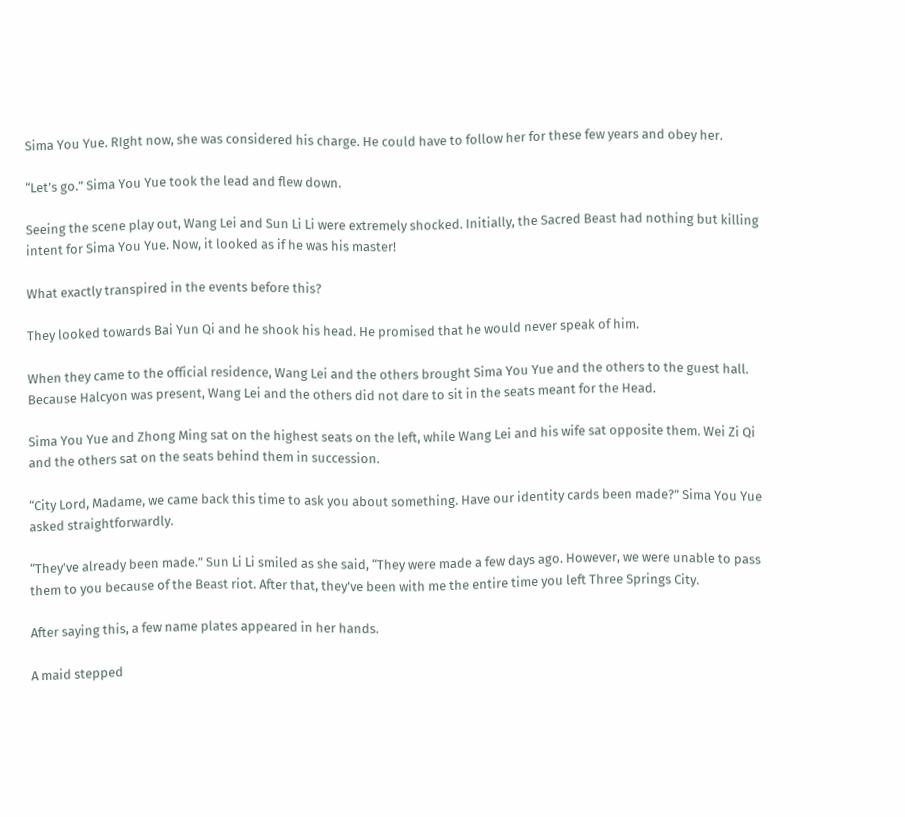Sima You Yue. RIght now, she was considered his charge. He could have to follow her for these few years and obey her.

“Let’s go.” Sima You Yue took the lead and flew down.

Seeing the scene play out, Wang Lei and Sun Li Li were extremely shocked. Initially, the Sacred Beast had nothing but killing intent for Sima You Yue. Now, it looked as if he was his master!

What exactly transpired in the events before this?

They looked towards Bai Yun Qi and he shook his head. He promised that he would never speak of him.

When they came to the official residence, Wang Lei and the others brought Sima You Yue and the others to the guest hall. Because Halcyon was present, Wang Lei and the others did not dare to sit in the seats meant for the Head.

Sima You Yue and Zhong Ming sat on the highest seats on the left, while Wang Lei and his wife sat opposite them. Wei Zi Qi and the others sat on the seats behind them in succession.

“City Lord, Madame, we came back this time to ask you about something. Have our identity cards been made?” Sima You Yue asked straightforwardly.

“They’ve already been made.” Sun Li Li smiled as she said, “They were made a few days ago. However, we were unable to pass them to you because of the Beast riot. After that, they’ve been with me the entire time you left Three Springs City.

After saying this, a few name plates appeared in her hands.

A maid stepped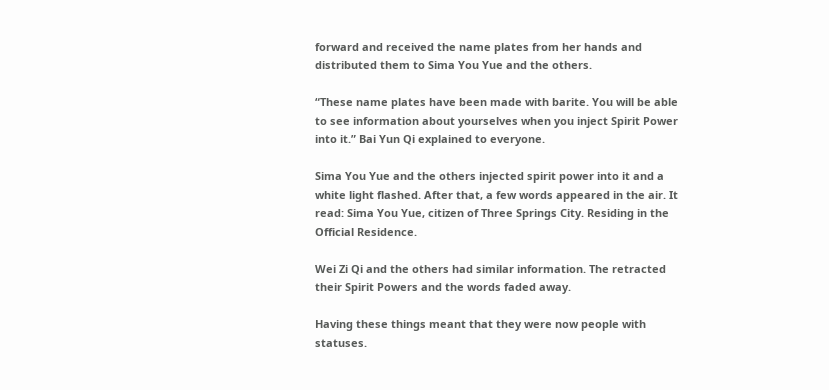forward and received the name plates from her hands and distributed them to Sima You Yue and the others.

“These name plates have been made with barite. You will be able to see information about yourselves when you inject Spirit Power into it.” Bai Yun Qi explained to everyone.

Sima You Yue and the others injected spirit power into it and a white light flashed. After that, a few words appeared in the air. It read: Sima You Yue, citizen of Three Springs City. Residing in the Official Residence.

Wei Zi Qi and the others had similar information. The retracted their Spirit Powers and the words faded away.

Having these things meant that they were now people with statuses.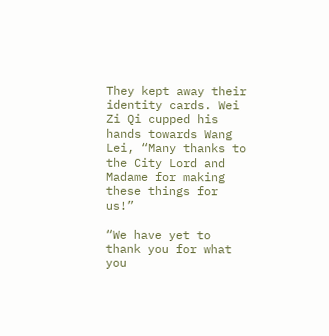They kept away their identity cards. Wei Zi Qi cupped his hands towards Wang Lei, “Many thanks to the City Lord and Madame for making these things for us!”

“We have yet to thank you for what you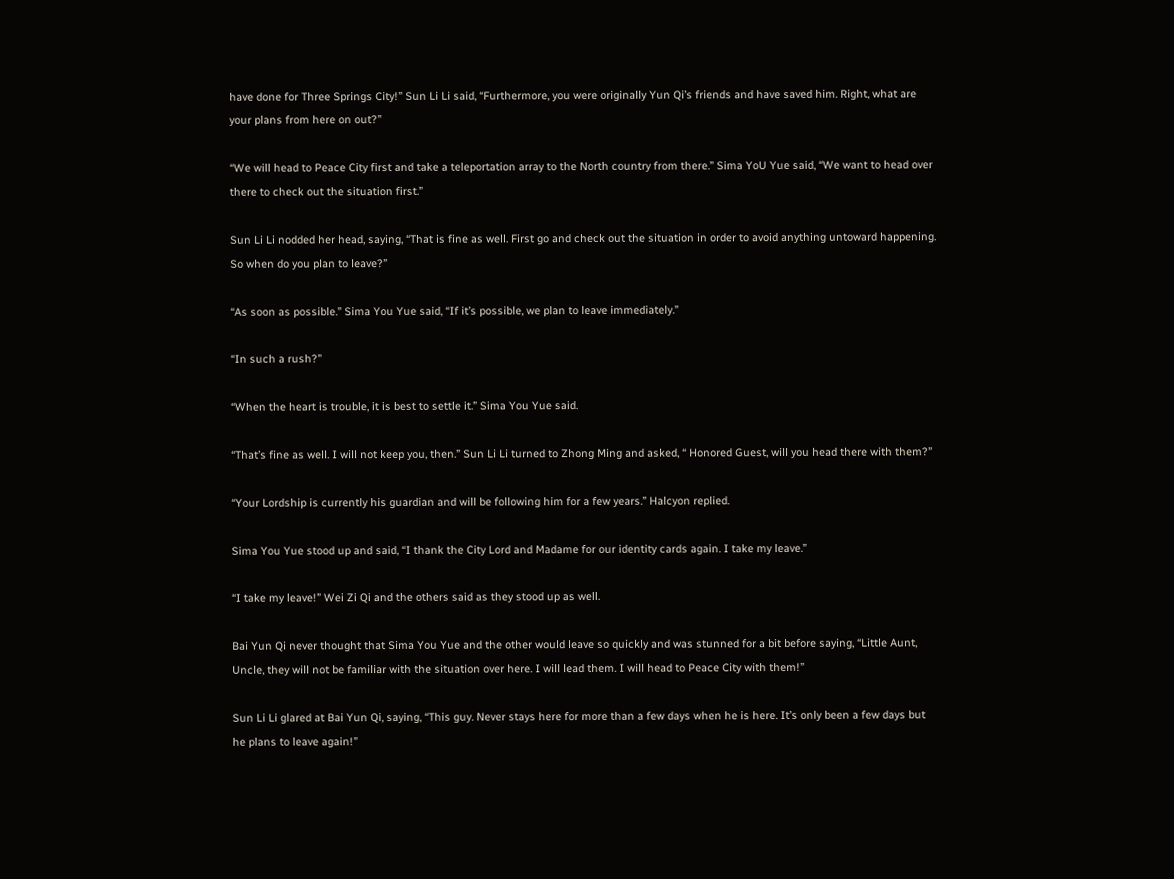have done for Three Springs City!” Sun Li Li said, “Furthermore, you were originally Yun Qi’s friends and have saved him. Right, what are your plans from here on out?”

“We will head to Peace City first and take a teleportation array to the North country from there.” Sima YoU Yue said, “We want to head over there to check out the situation first.”

Sun Li Li nodded her head, saying, “That is fine as well. First go and check out the situation in order to avoid anything untoward happening. So when do you plan to leave?”

“As soon as possible.” Sima You Yue said, “If it’s possible, we plan to leave immediately.”

“In such a rush?”

“When the heart is trouble, it is best to settle it.” Sima You Yue said.

“That’s fine as well. I will not keep you, then.” Sun Li Li turned to Zhong Ming and asked, “ Honored Guest, will you head there with them?”

“Your Lordship is currently his guardian and will be following him for a few years.” Halcyon replied.

Sima You Yue stood up and said, “I thank the City Lord and Madame for our identity cards again. I take my leave.”

“I take my leave!” Wei Zi Qi and the others said as they stood up as well.

Bai Yun Qi never thought that Sima You Yue and the other would leave so quickly and was stunned for a bit before saying, “Little Aunt, Uncle, they will not be familiar with the situation over here. I will lead them. I will head to Peace City with them!”

Sun Li Li glared at Bai Yun Qi, saying, “This guy. Never stays here for more than a few days when he is here. It’s only been a few days but he plans to leave again!”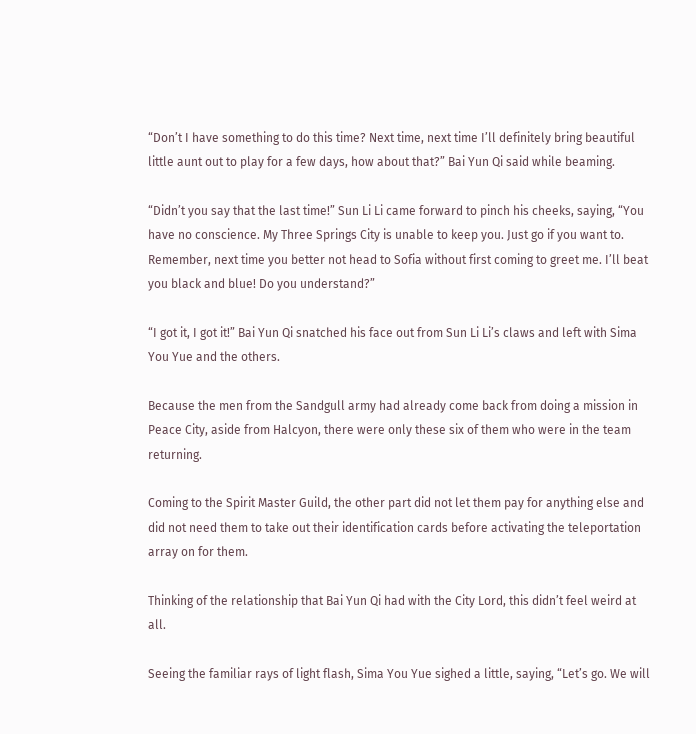“Don’t I have something to do this time? Next time, next time I’ll definitely bring beautiful little aunt out to play for a few days, how about that?” Bai Yun Qi said while beaming.

“Didn’t you say that the last time!” Sun Li Li came forward to pinch his cheeks, saying, “You have no conscience. My Three Springs City is unable to keep you. Just go if you want to. Remember, next time you better not head to Sofia without first coming to greet me. I’ll beat you black and blue! Do you understand?”

“I got it, I got it!” Bai Yun Qi snatched his face out from Sun Li Li’s claws and left with Sima You Yue and the others.

Because the men from the Sandgull army had already come back from doing a mission in Peace City, aside from Halcyon, there were only these six of them who were in the team returning.

Coming to the Spirit Master Guild, the other part did not let them pay for anything else and did not need them to take out their identification cards before activating the teleportation array on for them.

Thinking of the relationship that Bai Yun Qi had with the City Lord, this didn’t feel weird at all.

Seeing the familiar rays of light flash, Sima You Yue sighed a little, saying, “Let’s go. We will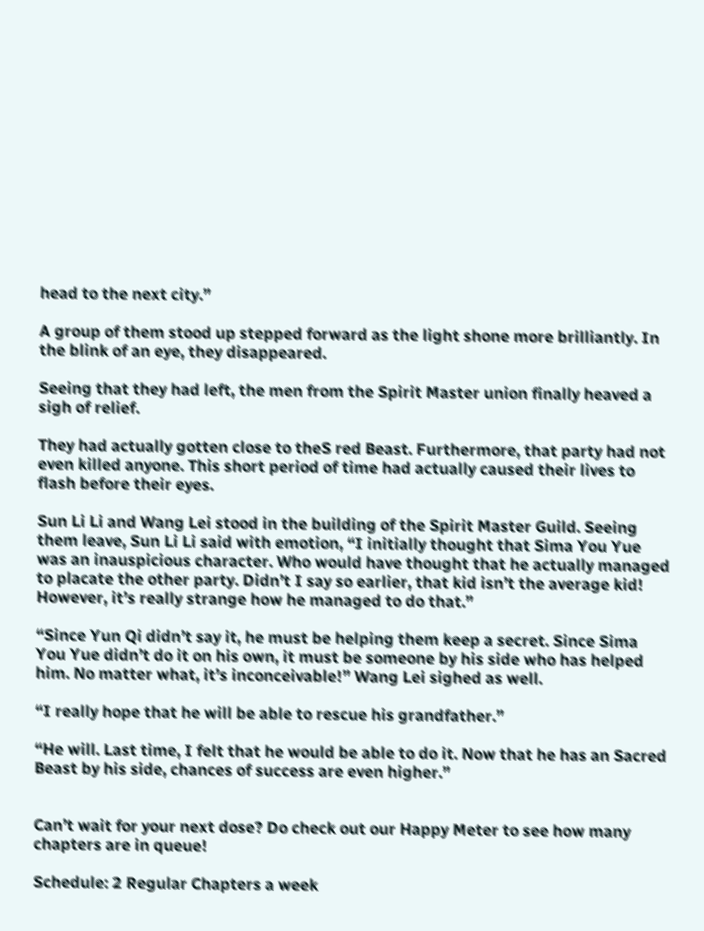head to the next city.”

A group of them stood up stepped forward as the light shone more brilliantly. In the blink of an eye, they disappeared.

Seeing that they had left, the men from the Spirit Master union finally heaved a sigh of relief.

They had actually gotten close to theS red Beast. Furthermore, that party had not even killed anyone. This short period of time had actually caused their lives to flash before their eyes.

Sun Li Li and Wang Lei stood in the building of the Spirit Master Guild. Seeing them leave, Sun Li Li said with emotion, “I initially thought that Sima You Yue was an inauspicious character. Who would have thought that he actually managed to placate the other party. Didn’t I say so earlier, that kid isn’t the average kid! However, it’s really strange how he managed to do that.”

“Since Yun Qi didn’t say it, he must be helping them keep a secret. Since Sima You Yue didn’t do it on his own, it must be someone by his side who has helped him. No matter what, it’s inconceivable!” Wang Lei sighed as well.

“I really hope that he will be able to rescue his grandfather.”

“He will. Last time, I felt that he would be able to do it. Now that he has an Sacred Beast by his side, chances of success are even higher.”


Can’t wait for your next dose? Do check out our Happy Meter to see how many chapters are in queue!

Schedule: 2 Regular Chapters a week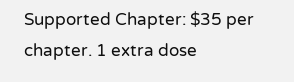Supported Chapter: $35 per chapter. 1 extra dose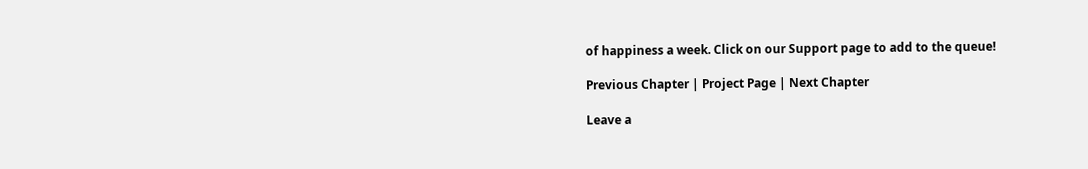of happiness a week. Click on our Support page to add to the queue!

Previous Chapter | Project Page | Next Chapter

Leave a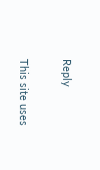Reply

This site uses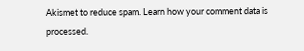Akismet to reduce spam. Learn how your comment data is processed.